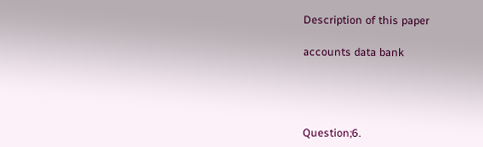Description of this paper

accounts data bank




Question;6.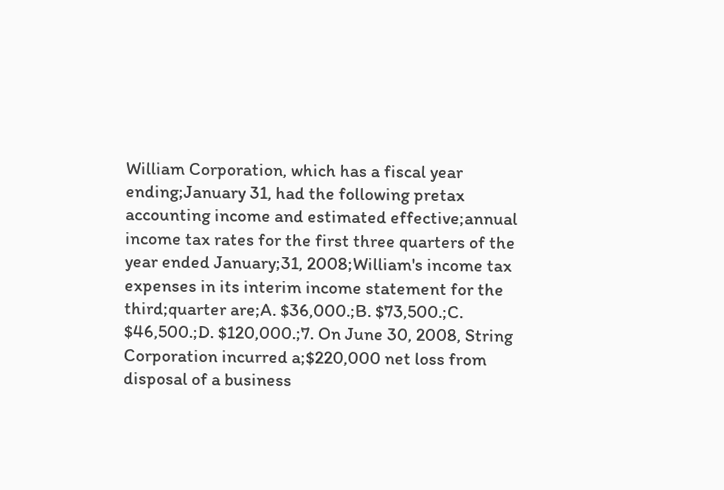William Corporation, which has a fiscal year ending;January 31, had the following pretax accounting income and estimated effective;annual income tax rates for the first three quarters of the year ended January;31, 2008;William's income tax expenses in its interim income statement for the third;quarter are;A. $36,000.;B. $73,500.;C. $46,500.;D. $120,000.;7. On June 30, 2008, String Corporation incurred a;$220,000 net loss from disposal of a business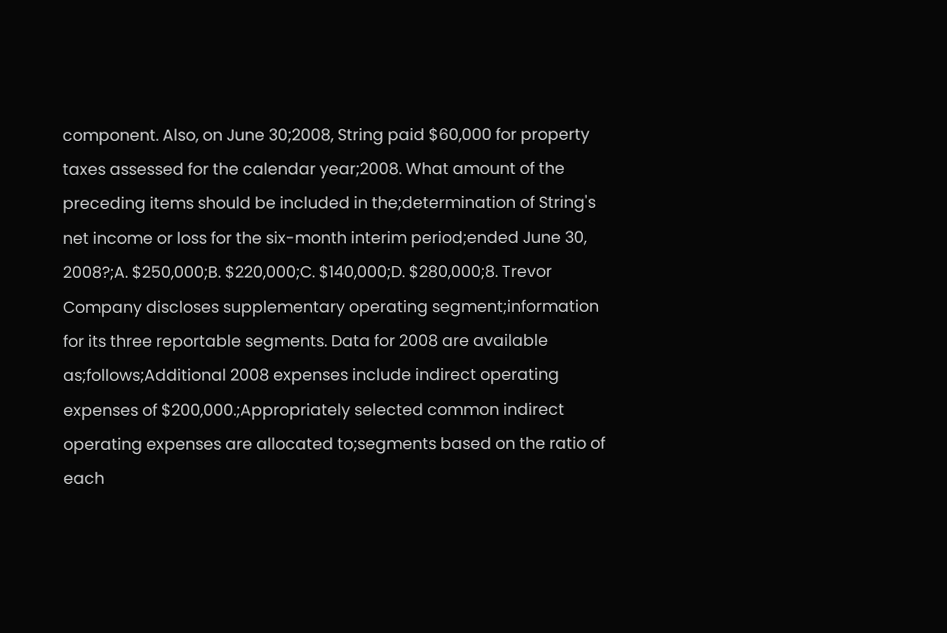component. Also, on June 30;2008, String paid $60,000 for property taxes assessed for the calendar year;2008. What amount of the preceding items should be included in the;determination of String's net income or loss for the six-month interim period;ended June 30, 2008?;A. $250,000;B. $220,000;C. $140,000;D. $280,000;8. Trevor Company discloses supplementary operating segment;information for its three reportable segments. Data for 2008 are available as;follows;Additional 2008 expenses include indirect operating expenses of $200,000.;Appropriately selected common indirect operating expenses are allocated to;segments based on the ratio of each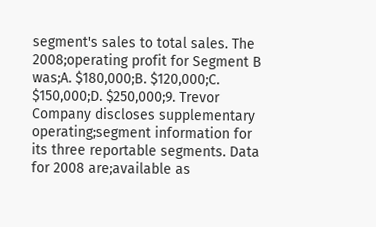segment's sales to total sales. The 2008;operating profit for Segment B was;A. $180,000;B. $120,000;C. $150,000;D. $250,000;9. Trevor Company discloses supplementary operating;segment information for its three reportable segments. Data for 2008 are;available as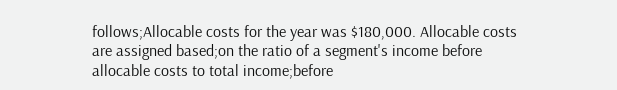follows;Allocable costs for the year was $180,000. Allocable costs are assigned based;on the ratio of a segment's income before allocable costs to total income;before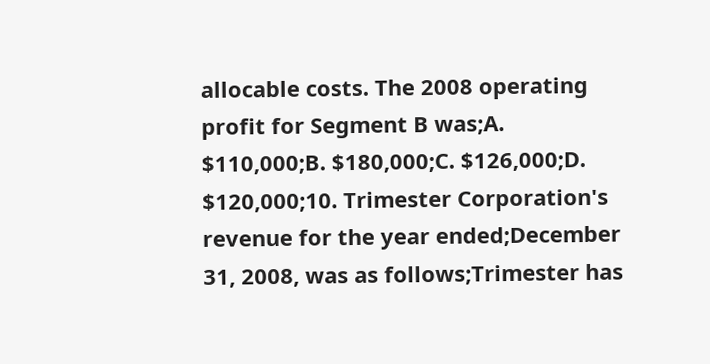allocable costs. The 2008 operating profit for Segment B was;A. $110,000;B. $180,000;C. $126,000;D. $120,000;10. Trimester Corporation's revenue for the year ended;December 31, 2008, was as follows;Trimester has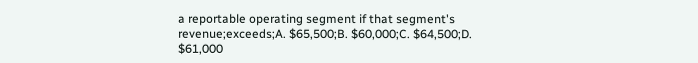a reportable operating segment if that segment's revenue;exceeds;A. $65,500;B. $60,000;C. $64,500;D. $61,000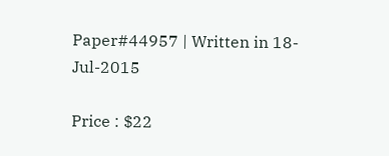Paper#44957 | Written in 18-Jul-2015

Price : $22